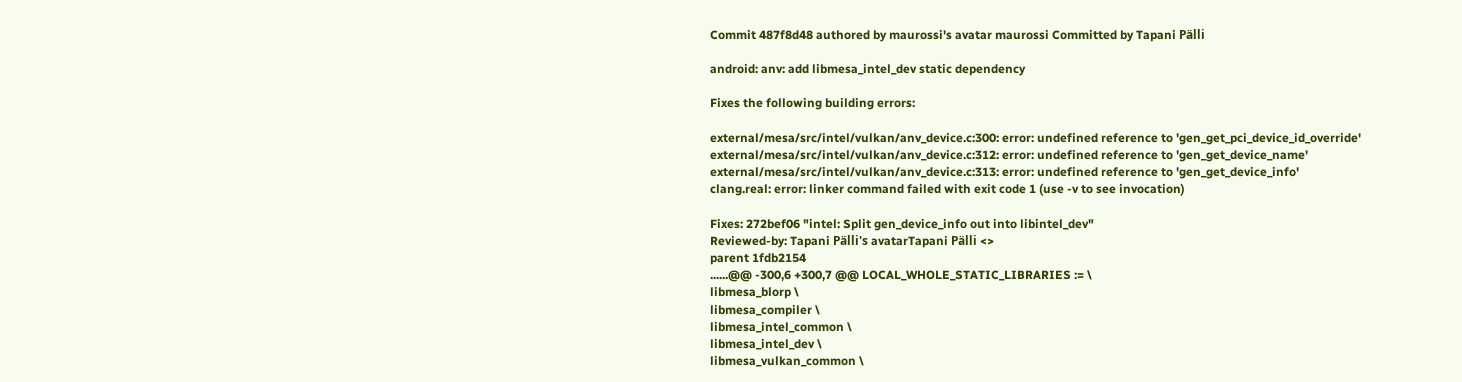Commit 487f8d48 authored by maurossi's avatar maurossi Committed by Tapani Pälli

android: anv: add libmesa_intel_dev static dependency

Fixes the following building errors:

external/mesa/src/intel/vulkan/anv_device.c:300: error: undefined reference to 'gen_get_pci_device_id_override'
external/mesa/src/intel/vulkan/anv_device.c:312: error: undefined reference to 'gen_get_device_name'
external/mesa/src/intel/vulkan/anv_device.c:313: error: undefined reference to 'gen_get_device_info'
clang.real: error: linker command failed with exit code 1 (use -v to see invocation)

Fixes: 272bef06 "intel: Split gen_device_info out into libintel_dev"
Reviewed-by: Tapani Pälli's avatarTapani Pälli <>
parent 1fdb2154
......@@ -300,6 +300,7 @@ LOCAL_WHOLE_STATIC_LIBRARIES := \
libmesa_blorp \
libmesa_compiler \
libmesa_intel_common \
libmesa_intel_dev \
libmesa_vulkan_common \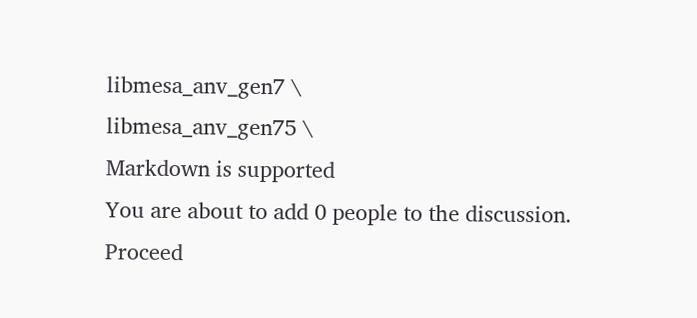libmesa_anv_gen7 \
libmesa_anv_gen75 \
Markdown is supported
You are about to add 0 people to the discussion. Proceed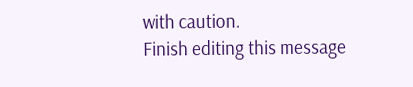with caution.
Finish editing this message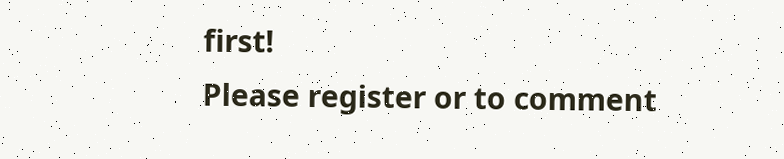first!
Please register or to comment